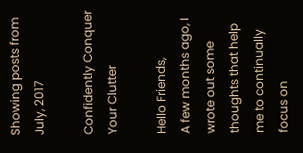Showing posts from July, 2017

Confidently Conquer Your Clutter

Hello Friends,
A few months ago, I wrote out some thoughts that help me to continually focus on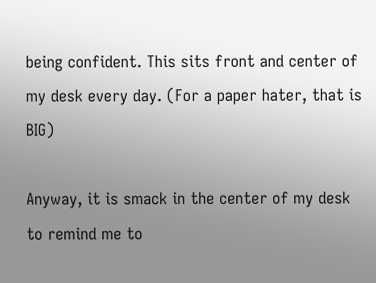being confident. This sits front and center of my desk every day. (For a paper hater, that is BIG)

Anyway, it is smack in the center of my desk to remind me to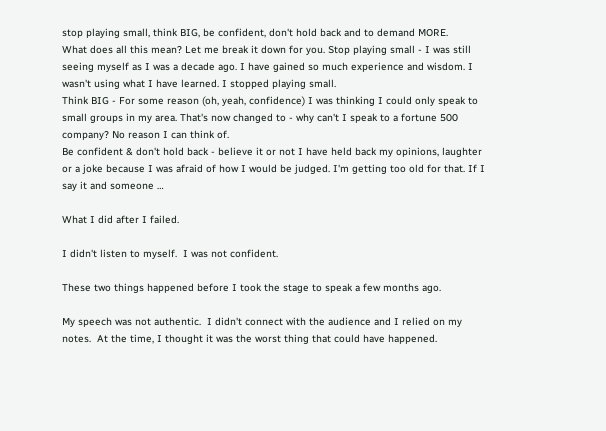stop playing small, think BIG, be confident, don't hold back and to demand MORE.
What does all this mean? Let me break it down for you. Stop playing small - I was still seeing myself as I was a decade ago. I have gained so much experience and wisdom. I wasn't using what I have learned. I stopped playing small.
Think BIG - For some reason (oh, yeah, confidence) I was thinking I could only speak to small groups in my area. That's now changed to - why can't I speak to a fortune 500 company? No reason I can think of.
Be confident & don't hold back - believe it or not I have held back my opinions, laughter or a joke because I was afraid of how I would be judged. I'm getting too old for that. If I say it and someone …

What I did after I failed.

I didn't listen to myself.  I was not confident.

These two things happened before I took the stage to speak a few months ago.

My speech was not authentic.  I didn't connect with the audience and I relied on my notes.  At the time, I thought it was the worst thing that could have happened.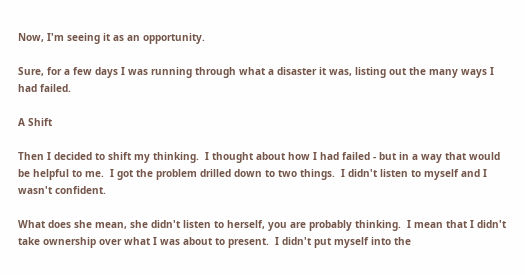Now, I'm seeing it as an opportunity.

Sure, for a few days I was running through what a disaster it was, listing out the many ways I had failed.

A Shift

Then I decided to shift my thinking.  I thought about how I had failed - but in a way that would be helpful to me.  I got the problem drilled down to two things.  I didn't listen to myself and I wasn't confident.

What does she mean, she didn't listen to herself, you are probably thinking.  I mean that I didn't take ownership over what I was about to present.  I didn't put myself into the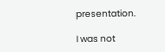presentation.

I was not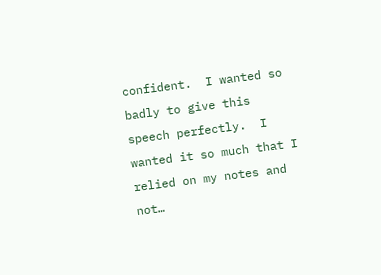confident.  I wanted so badly to give this speech perfectly.  I wanted it so much that I relied on my notes and not…